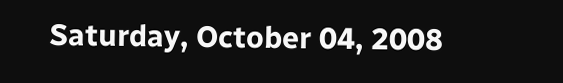Saturday, October 04, 2008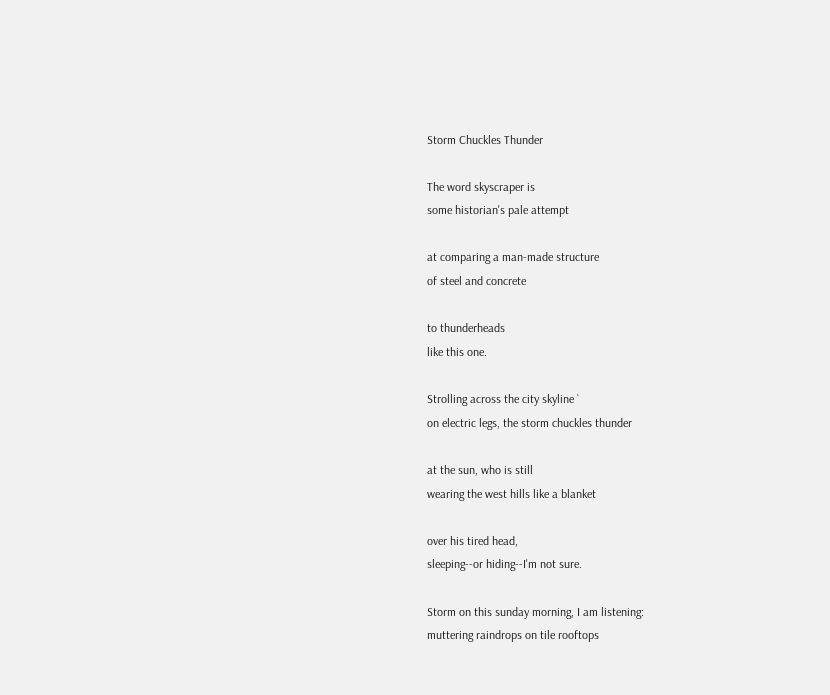Storm Chuckles Thunder

The word skyscraper is
some historian's pale attempt

at comparing a man-made structure
of steel and concrete

to thunderheads
like this one.

Strolling across the city skyline `
on electric legs, the storm chuckles thunder

at the sun, who is still
wearing the west hills like a blanket

over his tired head,
sleeping--or hiding--I'm not sure.

Storm on this sunday morning, I am listening:
muttering raindrops on tile rooftops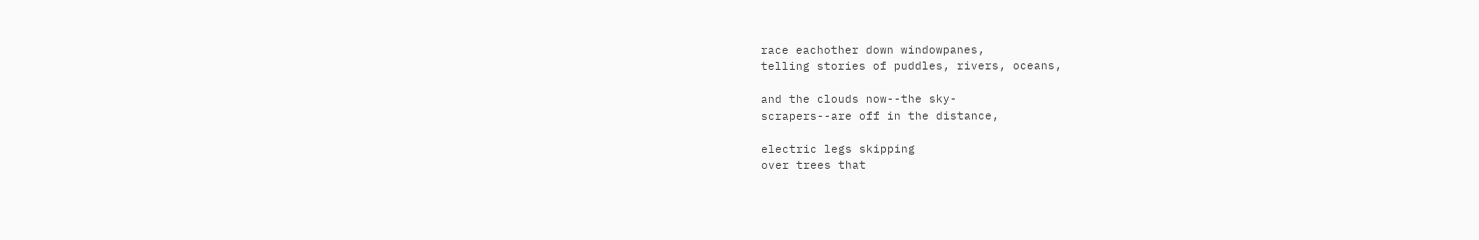race eachother down windowpanes,
telling stories of puddles, rivers, oceans,

and the clouds now--the sky-
scrapers--are off in the distance,

electric legs skipping
over trees that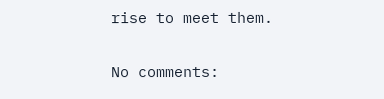rise to meet them.

No comments: